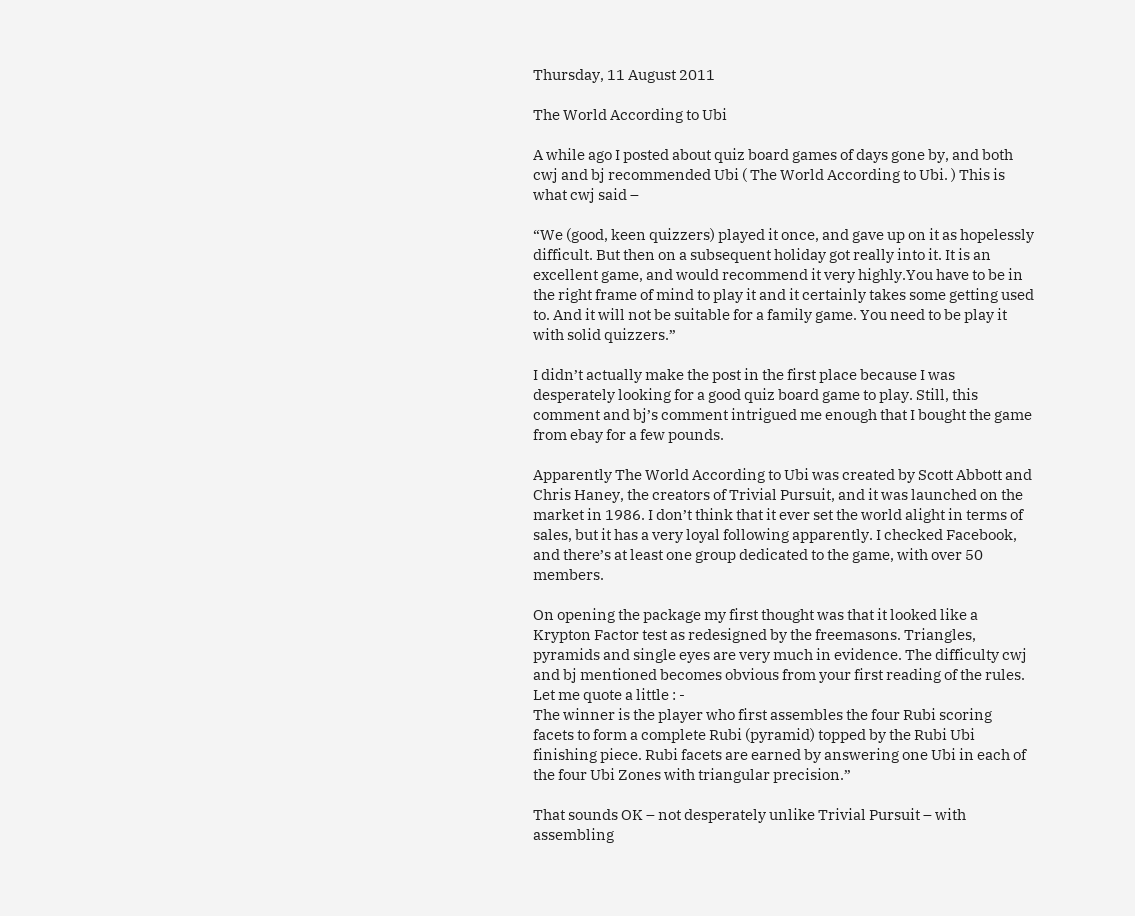Thursday, 11 August 2011

The World According to Ubi

A while ago I posted about quiz board games of days gone by, and both cwj and bj recommended Ubi ( The World According to Ubi. ) This is what cwj said –

“We (good, keen quizzers) played it once, and gave up on it as hopelessly difficult. But then on a subsequent holiday got really into it. It is an excellent game, and would recommend it very highly.You have to be in the right frame of mind to play it and it certainly takes some getting used to. And it will not be suitable for a family game. You need to be play it with solid quizzers.”

I didn’t actually make the post in the first place because I was desperately looking for a good quiz board game to play. Still, this comment and bj’s comment intrigued me enough that I bought the game from ebay for a few pounds.

Apparently The World According to Ubi was created by Scott Abbott and Chris Haney, the creators of Trivial Pursuit, and it was launched on the market in 1986. I don’t think that it ever set the world alight in terms of sales, but it has a very loyal following apparently. I checked Facebook, and there’s at least one group dedicated to the game, with over 50 members.

On opening the package my first thought was that it looked like a Krypton Factor test as redesigned by the freemasons. Triangles, pyramids and single eyes are very much in evidence. The difficulty cwj and bj mentioned becomes obvious from your first reading of the rules. Let me quote a little : -
The winner is the player who first assembles the four Rubi scoring facets to form a complete Rubi (pyramid) topped by the Rubi Ubi finishing piece. Rubi facets are earned by answering one Ubi in each of the four Ubi Zones with triangular precision.”

That sounds OK – not desperately unlike Trivial Pursuit – with assembling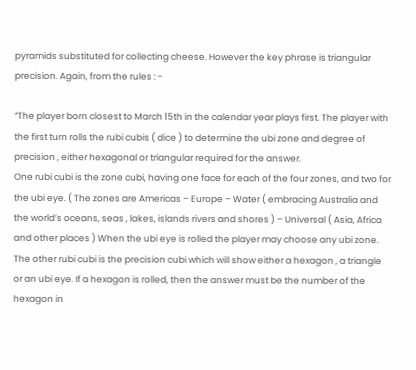pyramids substituted for collecting cheese. However the key phrase is triangular precision. Again, from the rules : -

“The player born closest to March 15th in the calendar year plays first. The player with the first turn rolls the rubi cubis ( dice ) to determine the ubi zone and degree of precision , either hexagonal or triangular required for the answer.
One rubi cubi is the zone cubi, having one face for each of the four zones, and two for the ubi eye. ( The zones are Americas – Europe – Water ( embracing Australia and the world’s oceans, seas , lakes, islands rivers and shores ) – Universal ( Asia, Africa and other places ) When the ubi eye is rolled the player may choose any ubi zone. The other rubi cubi is the precision cubi which will show either a hexagon , a triangle or an ubi eye. If a hexagon is rolled, then the answer must be the number of the hexagon in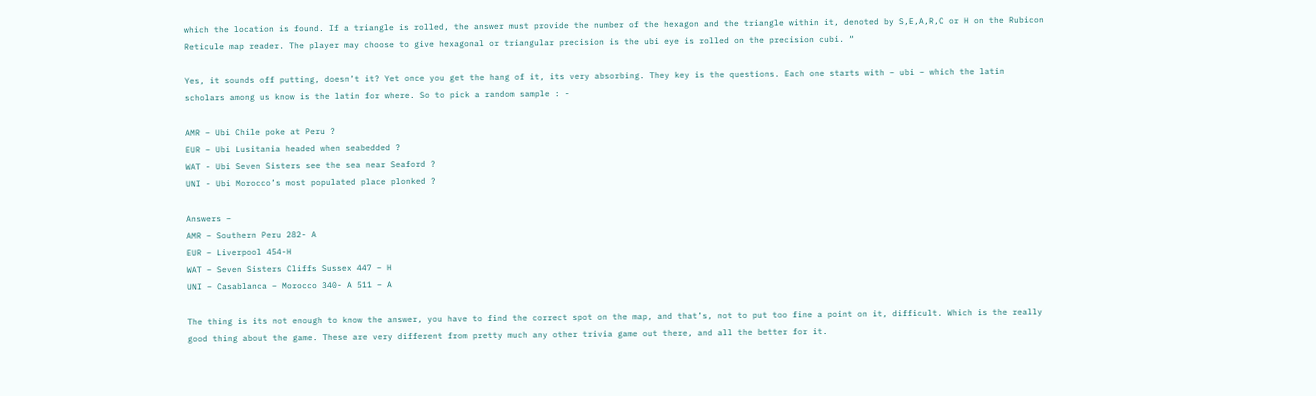which the location is found. If a triangle is rolled, the answer must provide the number of the hexagon and the triangle within it, denoted by S,E,A,R,C or H on the Rubicon Reticule map reader. The player may choose to give hexagonal or triangular precision is the ubi eye is rolled on the precision cubi. “

Yes, it sounds off putting, doesn’t it? Yet once you get the hang of it, its very absorbing. They key is the questions. Each one starts with – ubi – which the latin scholars among us know is the latin for where. So to pick a random sample : -

AMR – Ubi Chile poke at Peru ?
EUR – Ubi Lusitania headed when seabedded ?
WAT - Ubi Seven Sisters see the sea near Seaford ?
UNI - Ubi Morocco’s most populated place plonked ?

Answers –
AMR – Southern Peru 282- A
EUR – Liverpool 454-H
WAT – Seven Sisters Cliffs Sussex 447 – H
UNI – Casablanca – Morocco 340- A 511 – A

The thing is its not enough to know the answer, you have to find the correct spot on the map, and that’s, not to put too fine a point on it, difficult. Which is the really good thing about the game. These are very different from pretty much any other trivia game out there, and all the better for it.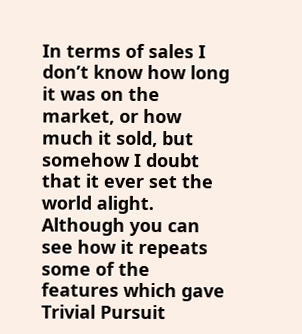In terms of sales I don’t know how long it was on the market, or how much it sold, but somehow I doubt that it ever set the world alight. Although you can see how it repeats some of the features which gave Trivial Pursuit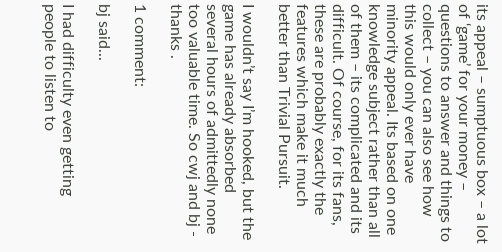its appeal – sumptuous box – a lot of ‘game’ for your money – questions to answer and things to collect – you can also see how this would only ever have minority appeal. Its based on one knowledge subject rather than all of them – its complicated and its difficult. Of course, for its fans, these are probably exactly the features which make it much better than Trivial Pursuit.

I wouldn’t say I’m hooked, but the game has already absorbed several hours of admittedly none too valuable time. So cwj and bj - thanks .

1 comment:

bj said...

I had difficulty even getting people to listen to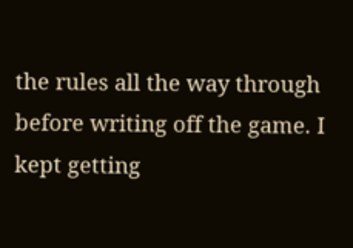the rules all the way through before writing off the game. I kept getting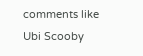comments like Ubi Scooby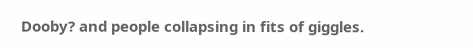Dooby? and people collapsing in fits of giggles.